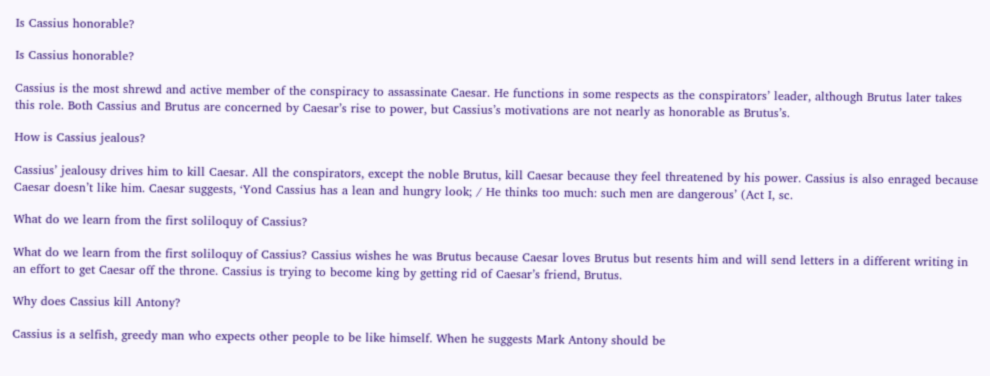Is Cassius honorable?

Is Cassius honorable?

Cassius is the most shrewd and active member of the conspiracy to assassinate Caesar. He functions in some respects as the conspirators’ leader, although Brutus later takes this role. Both Cassius and Brutus are concerned by Caesar’s rise to power, but Cassius’s motivations are not nearly as honorable as Brutus’s.

How is Cassius jealous?

Cassius’ jealousy drives him to kill Caesar. All the conspirators, except the noble Brutus, kill Caesar because they feel threatened by his power. Cassius is also enraged because Caesar doesn’t like him. Caesar suggests, ‘Yond Cassius has a lean and hungry look; / He thinks too much: such men are dangerous’ (Act I, sc.

What do we learn from the first soliloquy of Cassius?

What do we learn from the first soliloquy of Cassius? Cassius wishes he was Brutus because Caesar loves Brutus but resents him and will send letters in a different writing in an effort to get Caesar off the throne. Cassius is trying to become king by getting rid of Caesar’s friend, Brutus.

Why does Cassius kill Antony?

Cassius is a selfish, greedy man who expects other people to be like himself. When he suggests Mark Antony should be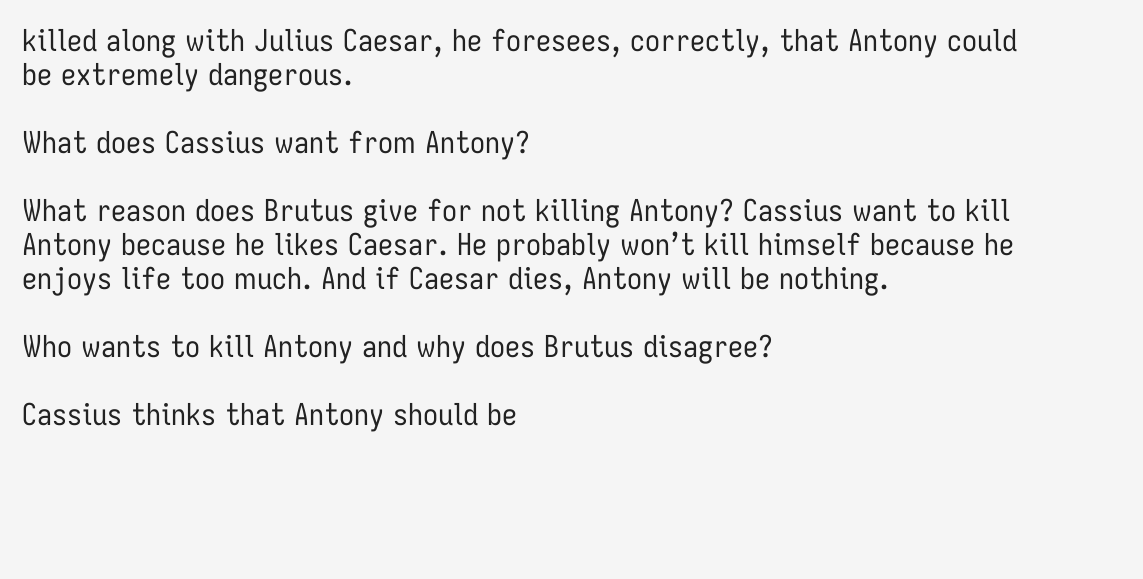killed along with Julius Caesar, he foresees, correctly, that Antony could be extremely dangerous.

What does Cassius want from Antony?

What reason does Brutus give for not killing Antony? Cassius want to kill Antony because he likes Caesar. He probably won’t kill himself because he enjoys life too much. And if Caesar dies, Antony will be nothing.

Who wants to kill Antony and why does Brutus disagree?

Cassius thinks that Antony should be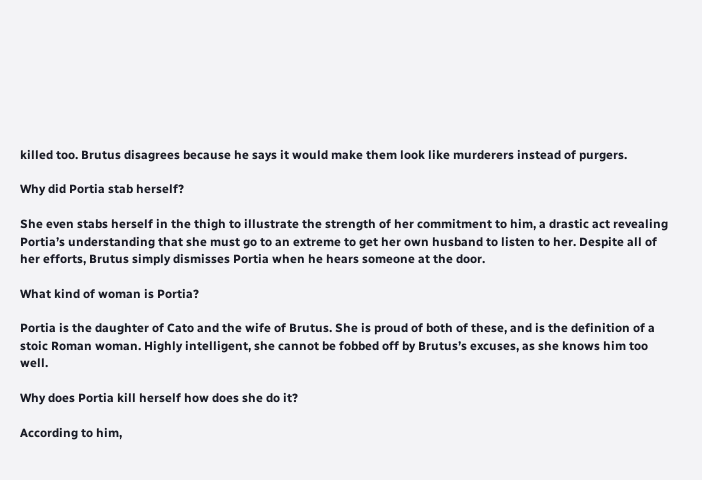killed too. Brutus disagrees because he says it would make them look like murderers instead of purgers.

Why did Portia stab herself?

She even stabs herself in the thigh to illustrate the strength of her commitment to him, a drastic act revealing Portia’s understanding that she must go to an extreme to get her own husband to listen to her. Despite all of her efforts, Brutus simply dismisses Portia when he hears someone at the door.

What kind of woman is Portia?

Portia is the daughter of Cato and the wife of Brutus. She is proud of both of these, and is the definition of a stoic Roman woman. Highly intelligent, she cannot be fobbed off by Brutus’s excuses, as she knows him too well.

Why does Portia kill herself how does she do it?

According to him,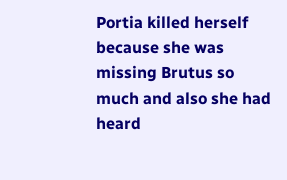Portia killed herself because she was missing Brutus so much and also she had heard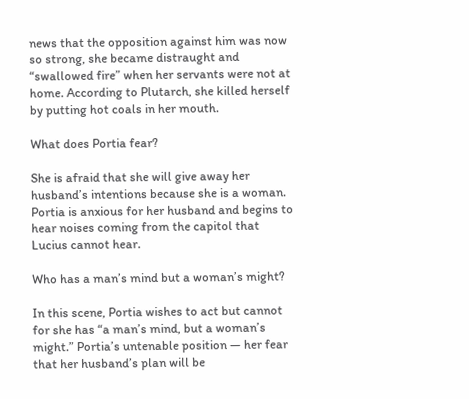news that the opposition against him was now so strong, she became distraught and “swallowed fire” when her servants were not at home. According to Plutarch, she killed herself by putting hot coals in her mouth.

What does Portia fear?

She is afraid that she will give away her husband’s intentions because she is a woman. Portia is anxious for her husband and begins to hear noises coming from the capitol that Lucius cannot hear.

Who has a man’s mind but a woman’s might?

In this scene, Portia wishes to act but cannot for she has “a man’s mind, but a woman’s might.” Portia’s untenable position — her fear that her husband’s plan will be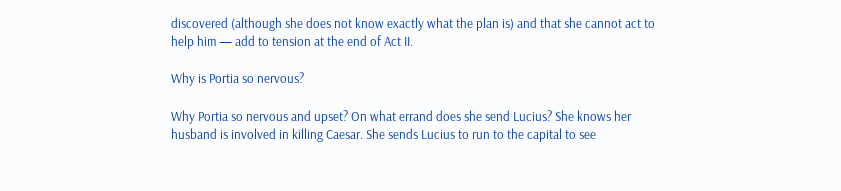discovered (although she does not know exactly what the plan is) and that she cannot act to help him — add to tension at the end of Act II.

Why is Portia so nervous?

Why Portia so nervous and upset? On what errand does she send Lucius? She knows her husband is involved in killing Caesar. She sends Lucius to run to the capital to see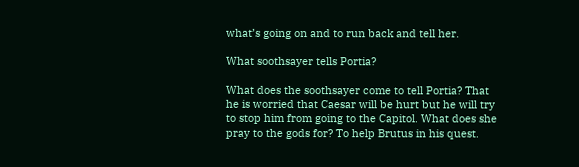what’s going on and to run back and tell her.

What soothsayer tells Portia?

What does the soothsayer come to tell Portia? That he is worried that Caesar will be hurt but he will try to stop him from going to the Capitol. What does she pray to the gods for? To help Brutus in his quest.